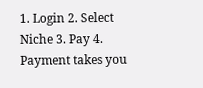1. Login 2. Select Niche 3. Pay 4. Payment takes you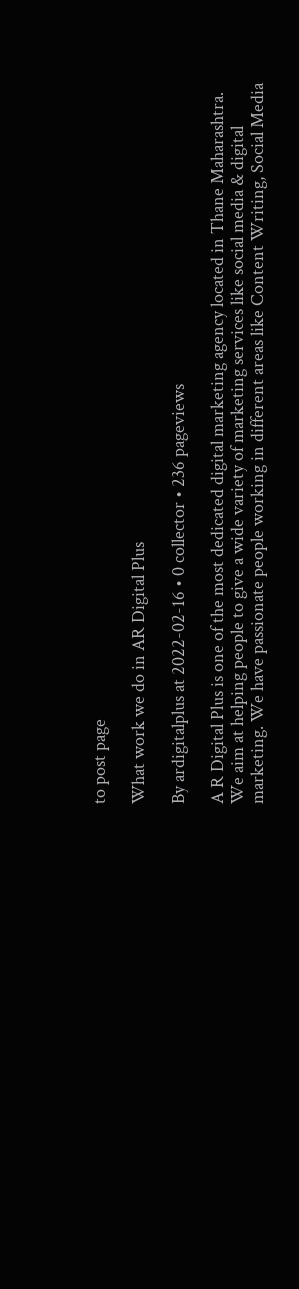to post page

What work we do in AR Digital Plus

By ardigitalplus at 2022-02-16 • 0 collector • 236 pageviews

A R Digital Plus is one of the most dedicated digital marketing agency located in Thane Maharashtra. We aim at helping people to give a wide variety of marketing services like social media & digital marketing. We have passionate people working in different areas like Content Writing, Social Media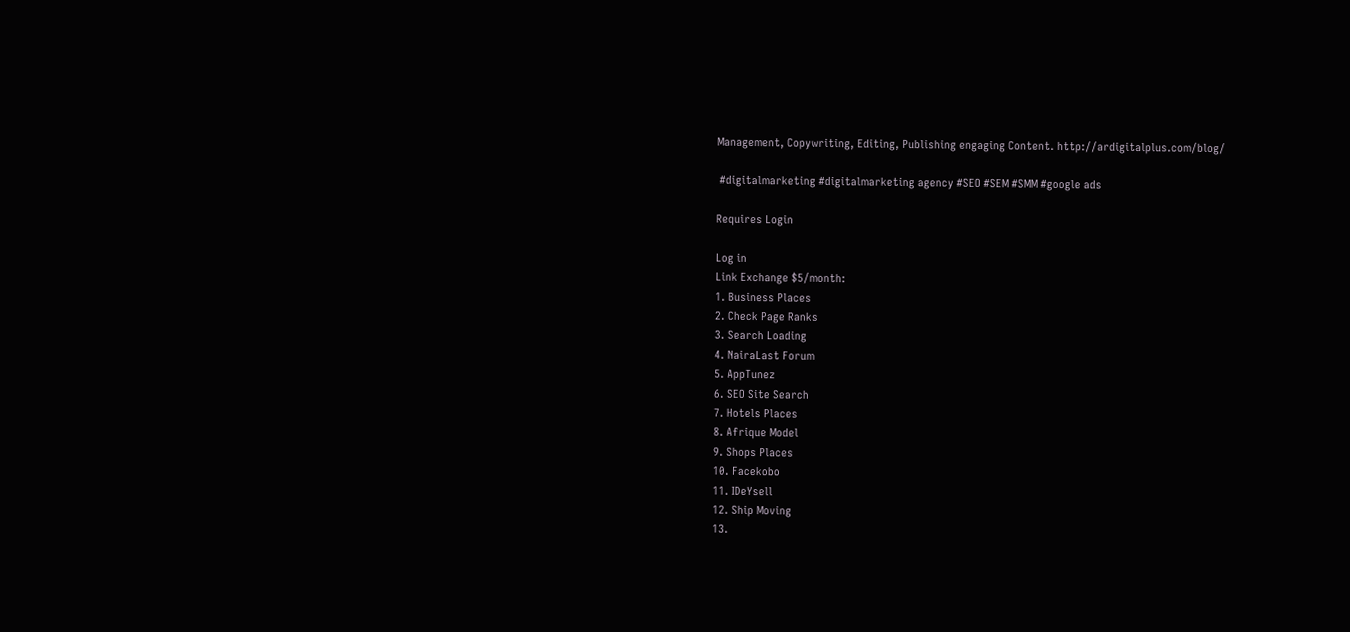Management, Copywriting, Editing, Publishing engaging Content. http://ardigitalplus.com/blog/

 #digitalmarketing #digitalmarketing agency #SEO #SEM #SMM #google ads

Requires Login

Log in
Link Exchange $5/month:
1. Business Places
2. Check Page Ranks
3. Search Loading
4. NairaLast Forum
5. AppTunez
6. SEO Site Search
7. Hotels Places
8. Afrique Model
9. Shops Places
10. Facekobo
11. IDeYsell
12. Ship Moving
13.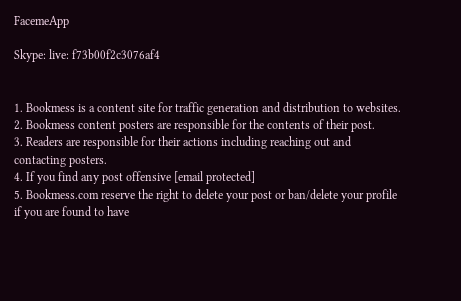FacemeApp

Skype: live: f73b00f2c3076af4


1. Bookmess is a content site for traffic generation and distribution to websites.
2. Bookmess content posters are responsible for the contents of their post.
3. Readers are responsible for their actions including reaching out and contacting posters.
4. If you find any post offensive [email protected]
5. Bookmess.com reserve the right to delete your post or ban/delete your profile if you are found to have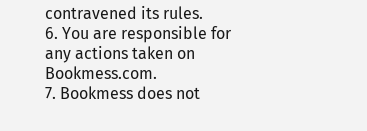contravened its rules.
6. You are responsible for any actions taken on Bookmess.com.
7. Bookmess does not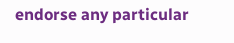endorse any particular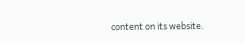content on its website.